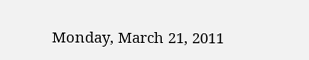Monday, March 21, 2011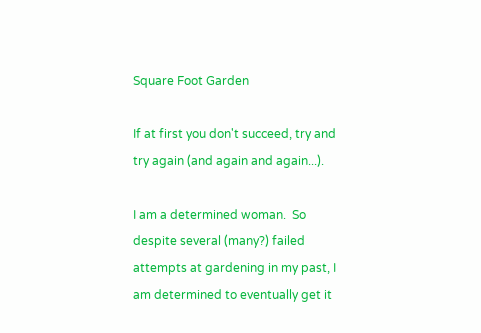Square Foot Garden

If at first you don't succeed, try and try again (and again and again...).

I am a determined woman.  So despite several (many?) failed attempts at gardening in my past, I am determined to eventually get it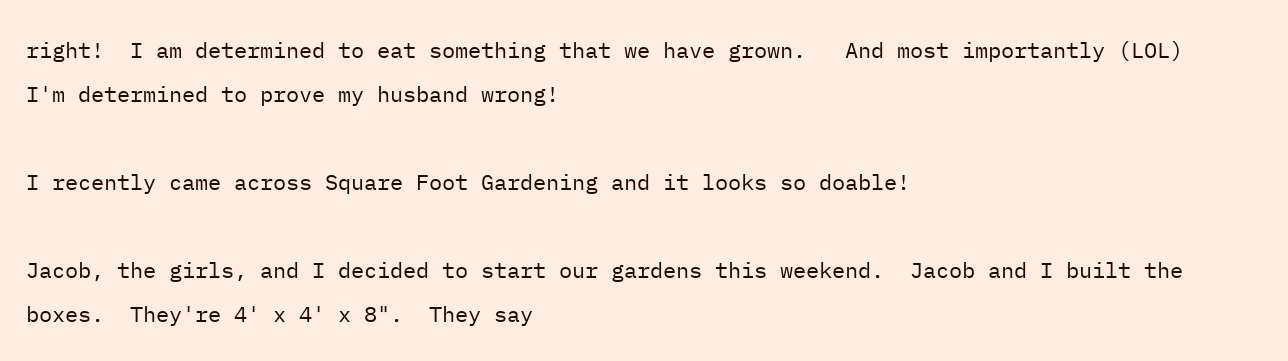right!  I am determined to eat something that we have grown.   And most importantly (LOL) I'm determined to prove my husband wrong!

I recently came across Square Foot Gardening and it looks so doable!

Jacob, the girls, and I decided to start our gardens this weekend.  Jacob and I built the boxes.  They're 4' x 4' x 8".  They say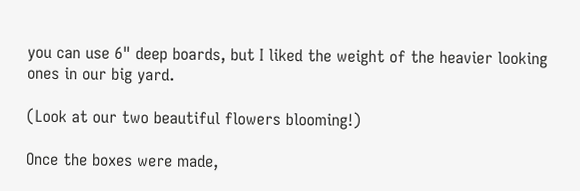you can use 6" deep boards, but I liked the weight of the heavier looking ones in our big yard.

(Look at our two beautiful flowers blooming!)

Once the boxes were made,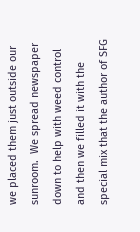we placed them just outside our sunroom.  We spread newspaper down to help with weed control and then we filled it with the special mix that the author of SFG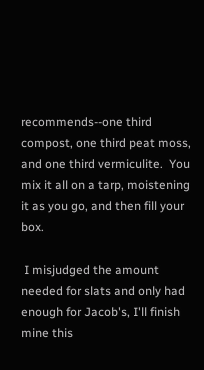recommends--one third compost, one third peat moss, and one third vermiculite.  You mix it all on a tarp, moistening it as you go, and then fill your box.

 I misjudged the amount needed for slats and only had enough for Jacob's, I'll finish mine this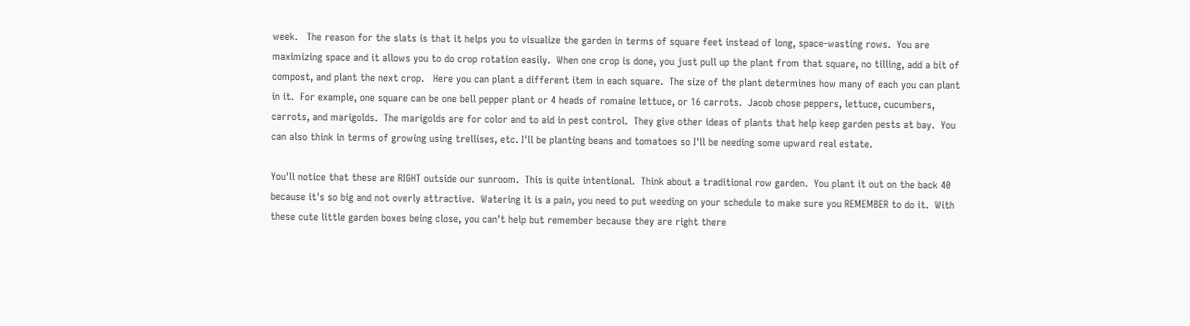week.   The reason for the slats is that it helps you to visualize the garden in terms of square feet instead of long, space-wasting rows.  You are maximizing space and it allows you to do crop rotation easily.  When one crop is done, you just pull up the plant from that square, no tilling, add a bit of compost, and plant the next crop.   Here you can plant a different item in each square.  The size of the plant determines how many of each you can plant in it.  For example, one square can be one bell pepper plant or 4 heads of romaine lettuce, or 16 carrots.  Jacob chose peppers, lettuce, cucumbers, carrots, and marigolds.  The marigolds are for color and to aid in pest control.  They give other ideas of plants that help keep garden pests at bay.  You can also think in terms of growing using trellises, etc. I'll be planting beans and tomatoes so I'll be needing some upward real estate.

You'll notice that these are RIGHT outside our sunroom.  This is quite intentional.  Think about a traditional row garden.  You plant it out on the back 40 because it's so big and not overly attractive.  Watering it is a pain, you need to put weeding on your schedule to make sure you REMEMBER to do it.  With these cute little garden boxes being close, you can't help but remember because they are right there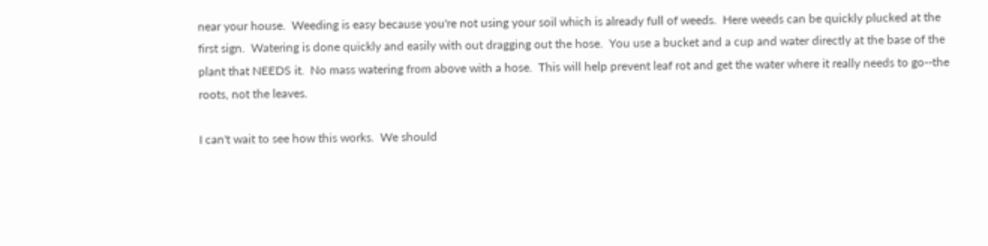near your house.  Weeding is easy because you're not using your soil which is already full of weeds.  Here weeds can be quickly plucked at the first sign.  Watering is done quickly and easily with out dragging out the hose.  You use a bucket and a cup and water directly at the base of the plant that NEEDS it.  No mass watering from above with a hose.  This will help prevent leaf rot and get the water where it really needs to go--the roots, not the leaves.

I can't wait to see how this works.  We should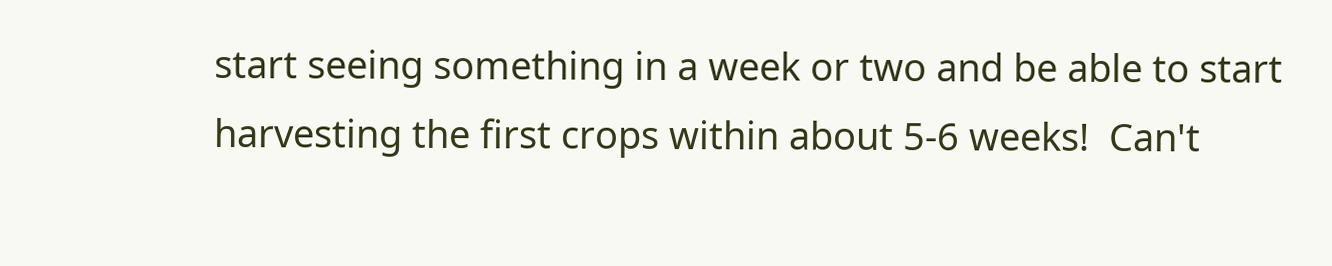start seeing something in a week or two and be able to start harvesting the first crops within about 5-6 weeks!  Can't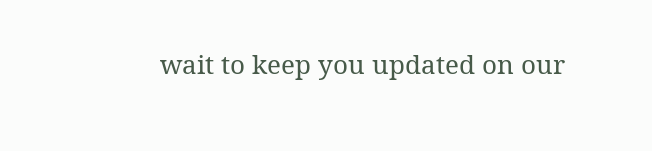wait to keep you updated on our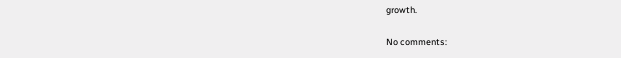growth.

No comments: